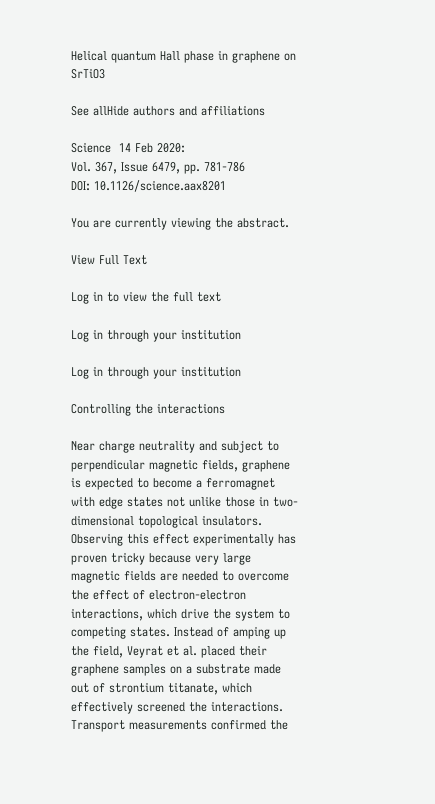Helical quantum Hall phase in graphene on SrTiO3

See allHide authors and affiliations

Science  14 Feb 2020:
Vol. 367, Issue 6479, pp. 781-786
DOI: 10.1126/science.aax8201

You are currently viewing the abstract.

View Full Text

Log in to view the full text

Log in through your institution

Log in through your institution

Controlling the interactions

Near charge neutrality and subject to perpendicular magnetic fields, graphene is expected to become a ferromagnet with edge states not unlike those in two-dimensional topological insulators. Observing this effect experimentally has proven tricky because very large magnetic fields are needed to overcome the effect of electron-electron interactions, which drive the system to competing states. Instead of amping up the field, Veyrat et al. placed their graphene samples on a substrate made out of strontium titanate, which effectively screened the interactions. Transport measurements confirmed the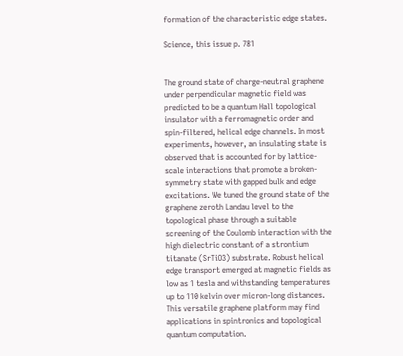formation of the characteristic edge states.

Science, this issue p. 781


The ground state of charge-neutral graphene under perpendicular magnetic field was predicted to be a quantum Hall topological insulator with a ferromagnetic order and spin-filtered, helical edge channels. In most experiments, however, an insulating state is observed that is accounted for by lattice-scale interactions that promote a broken-symmetry state with gapped bulk and edge excitations. We tuned the ground state of the graphene zeroth Landau level to the topological phase through a suitable screening of the Coulomb interaction with the high dielectric constant of a strontium titanate (SrTiO3) substrate. Robust helical edge transport emerged at magnetic fields as low as 1 tesla and withstanding temperatures up to 110 kelvin over micron-long distances. This versatile graphene platform may find applications in spintronics and topological quantum computation.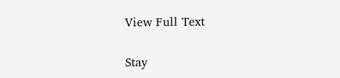View Full Text

Stay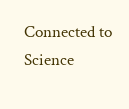Connected to Science